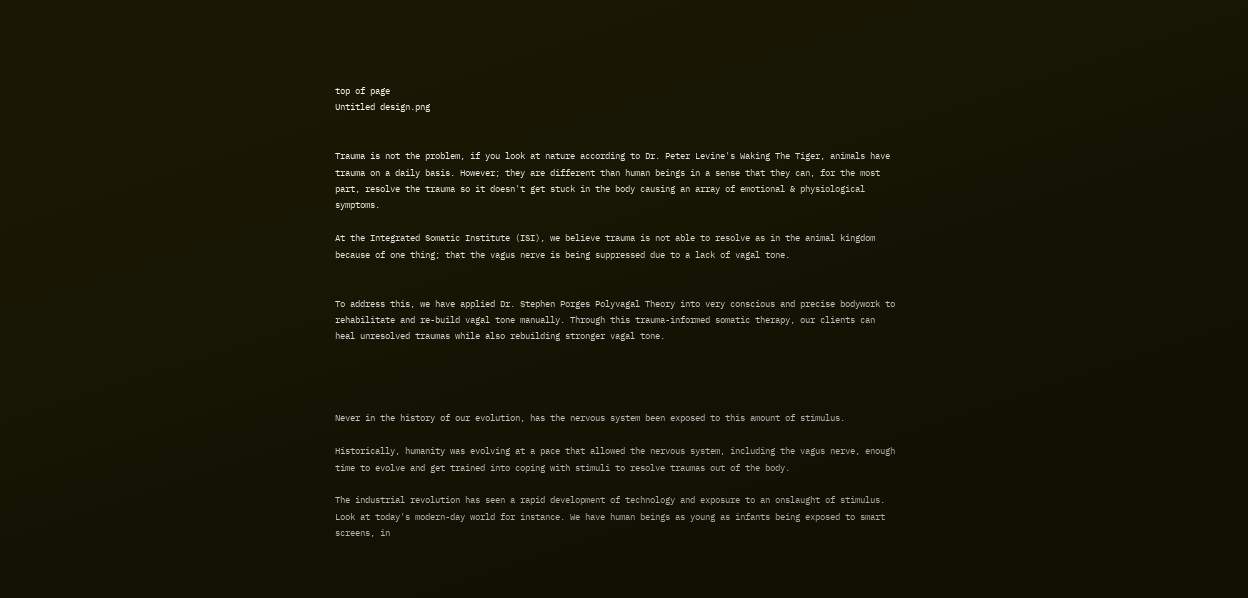top of page
Untitled design.png


Trauma is not the problem, if you look at nature according to Dr. Peter Levine's Waking The Tiger, animals have trauma on a daily basis. However; they are different than human beings in a sense that they can, for the most part, resolve the trauma so it doesn't get stuck in the body causing an array of emotional & physiological symptoms.

At the Integrated Somatic Institute (ISI), we believe trauma is not able to resolve as in the animal kingdom because of one thing; that the vagus nerve is being suppressed due to a lack of vagal tone.


To address this, we have applied Dr. Stephen Porges Polyvagal Theory into very conscious and precise bodywork to rehabilitate and re-build vagal tone manually. Through this trauma-informed somatic therapy, our clients can heal unresolved traumas while also rebuilding stronger vagal tone.




Never in the history of our evolution, has the nervous system been exposed to this amount of stimulus.

Historically, humanity was evolving at a pace that allowed the nervous system, including the vagus nerve, enough time to evolve and get trained into coping with stimuli to resolve traumas out of the body.

The industrial revolution has seen a rapid development of technology and exposure to an onslaught of stimulus. Look at today's modern-day world for instance. We have human beings as young as infants being exposed to smart screens, in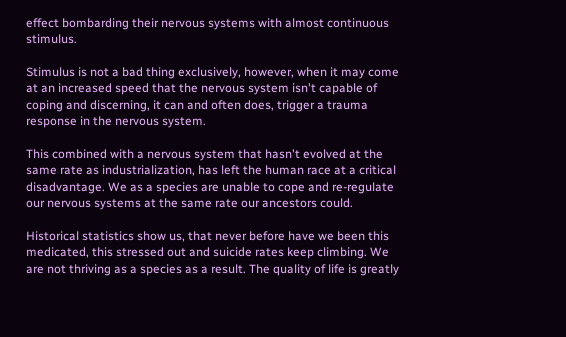effect bombarding their nervous systems with almost continuous stimulus.

Stimulus is not a bad thing exclusively, however, when it may come at an increased speed that the nervous system isn't capable of coping and discerning, it can and often does, trigger a trauma response in the nervous system.

This combined with a nervous system that hasn't evolved at the same rate as industrialization, has left the human race at a critical disadvantage. We as a species are unable to cope and re-regulate our nervous systems at the same rate our ancestors could.

Historical statistics show us, that never before have we been this medicated, this stressed out and suicide rates keep climbing. We are not thriving as a species as a result. The quality of life is greatly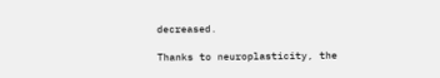decreased.

Thanks to neuroplasticity, the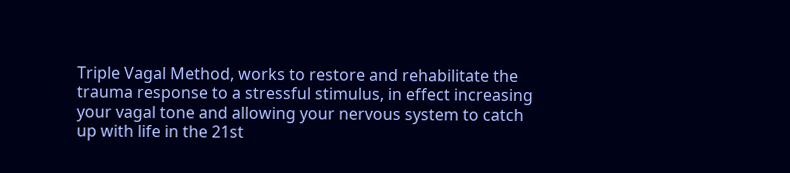Triple Vagal Method, works to restore and rehabilitate the trauma response to a stressful stimulus, in effect increasing your vagal tone and allowing your nervous system to catch up with life in the 21st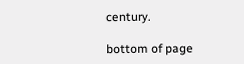century.

bottom of page